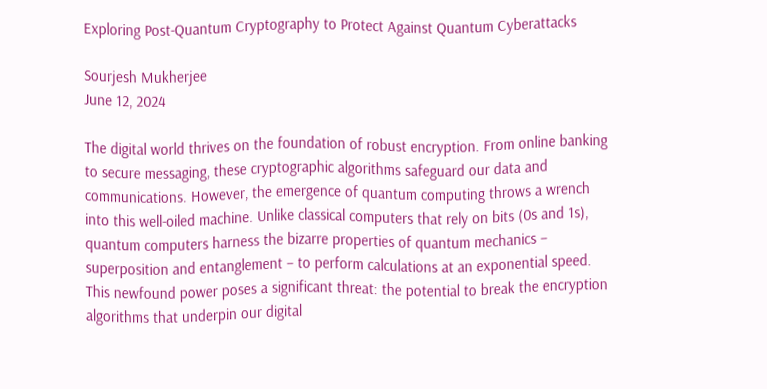Exploring Post-Quantum Cryptography to Protect Against Quantum Cyberattacks

Sourjesh Mukherjee
June 12, 2024

The digital world thrives on the foundation of robust encryption. From online banking to secure messaging, these cryptographic algorithms safeguard our data and communications. However, the emergence of quantum computing throws a wrench into this well-oiled machine. Unlike classical computers that rely on bits (0s and 1s), quantum computers harness the bizarre properties of quantum mechanics – superposition and entanglement – to perform calculations at an exponential speed. This newfound power poses a significant threat: the potential to break the encryption algorithms that underpin our digital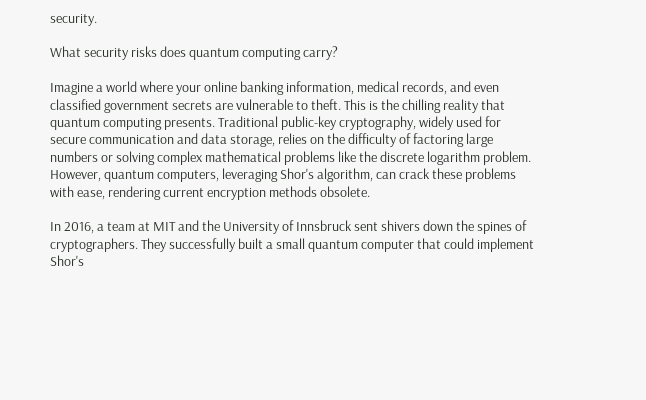security.

What security risks does quantum computing carry?

Imagine a world where your online banking information, medical records, and even classified government secrets are vulnerable to theft. This is the chilling reality that quantum computing presents. Traditional public-key cryptography, widely used for secure communication and data storage, relies on the difficulty of factoring large numbers or solving complex mathematical problems like the discrete logarithm problem. However, quantum computers, leveraging Shor's algorithm, can crack these problems with ease, rendering current encryption methods obsolete.

In 2016, a team at MIT and the University of Innsbruck sent shivers down the spines of cryptographers. They successfully built a small quantum computer that could implement Shor's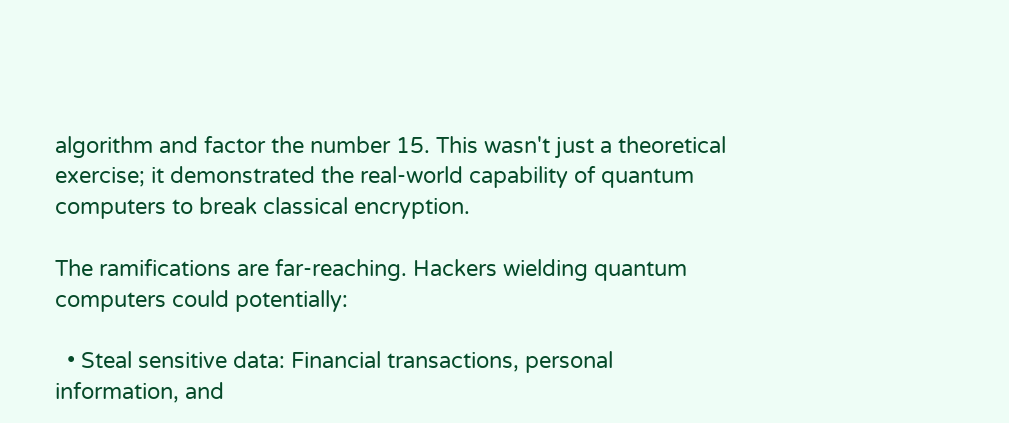algorithm and factor the number 15. This wasn't just a theoretical exercise; it demonstrated the real-world capability of quantum computers to break classical encryption.

The ramifications are far-reaching. Hackers wielding quantum computers could potentially:

  • Steal sensitive data: Financial transactions, personal information, and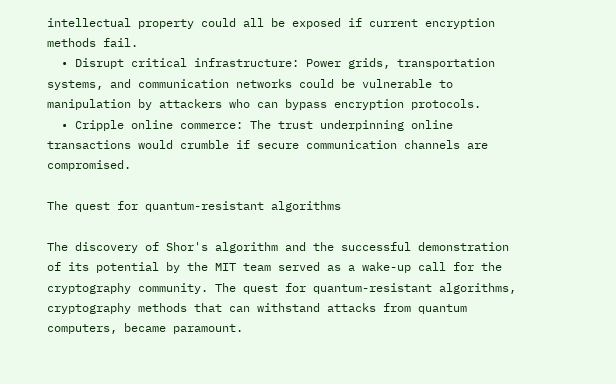intellectual property could all be exposed if current encryption methods fail.
  • Disrupt critical infrastructure: Power grids, transportation systems, and communication networks could be vulnerable to manipulation by attackers who can bypass encryption protocols.
  • Cripple online commerce: The trust underpinning online transactions would crumble if secure communication channels are compromised.

The quest for quantum-resistant algorithms

The discovery of Shor's algorithm and the successful demonstration of its potential by the MIT team served as a wake-up call for the cryptography community. The quest for quantum-resistant algorithms, cryptography methods that can withstand attacks from quantum computers, became paramount.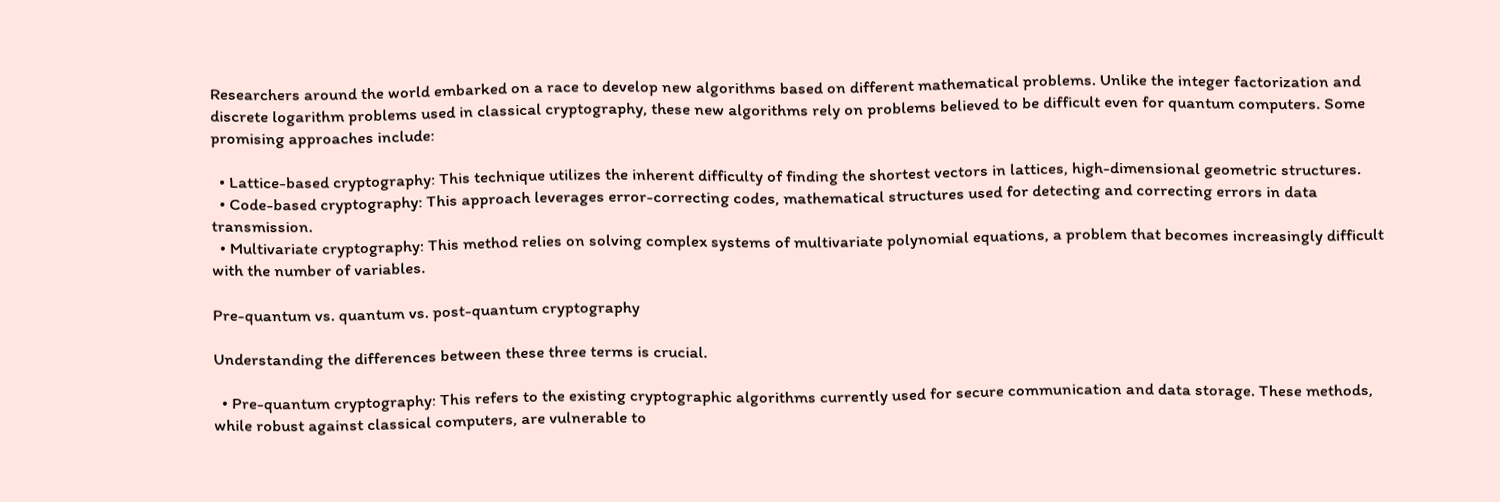Researchers around the world embarked on a race to develop new algorithms based on different mathematical problems. Unlike the integer factorization and discrete logarithm problems used in classical cryptography, these new algorithms rely on problems believed to be difficult even for quantum computers. Some promising approaches include:

  • Lattice-based cryptography: This technique utilizes the inherent difficulty of finding the shortest vectors in lattices, high-dimensional geometric structures.
  • Code-based cryptography: This approach leverages error-correcting codes, mathematical structures used for detecting and correcting errors in data transmission.
  • Multivariate cryptography: This method relies on solving complex systems of multivariate polynomial equations, a problem that becomes increasingly difficult with the number of variables.

Pre-quantum vs. quantum vs. post-quantum cryptography

Understanding the differences between these three terms is crucial.

  • Pre-quantum cryptography: This refers to the existing cryptographic algorithms currently used for secure communication and data storage. These methods, while robust against classical computers, are vulnerable to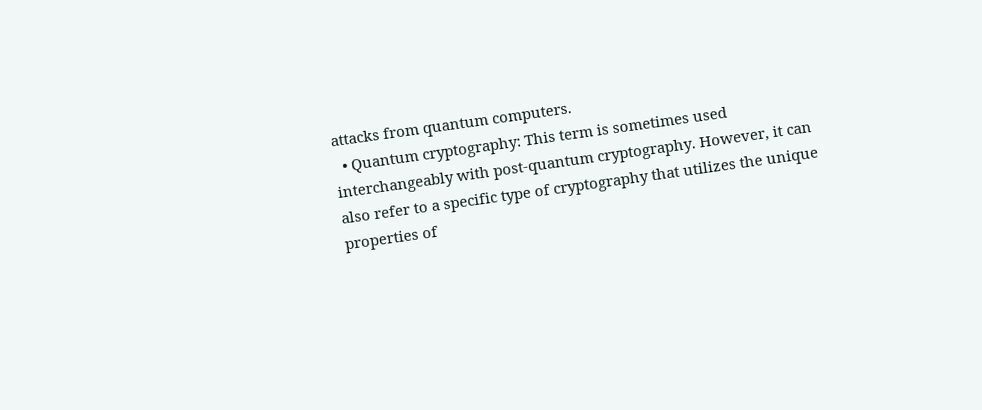attacks from quantum computers.
  • Quantum cryptography: This term is sometimes used interchangeably with post-quantum cryptography. However, it can also refer to a specific type of cryptography that utilizes the unique properties of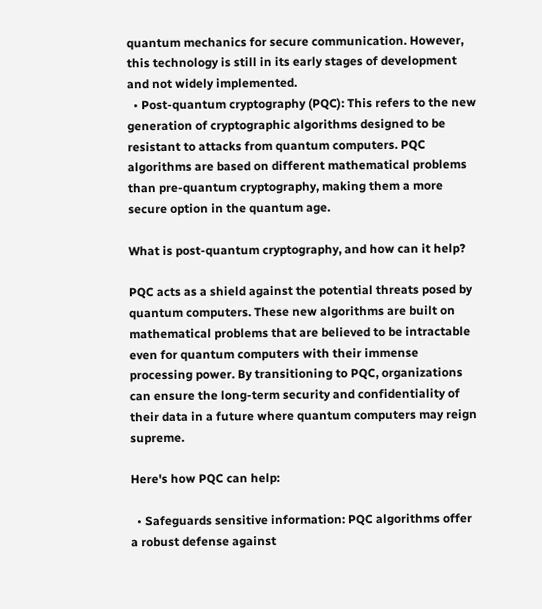quantum mechanics for secure communication. However, this technology is still in its early stages of development and not widely implemented.
  • Post-quantum cryptography (PQC): This refers to the new generation of cryptographic algorithms designed to be resistant to attacks from quantum computers. PQC algorithms are based on different mathematical problems than pre-quantum cryptography, making them a more secure option in the quantum age.

What is post-quantum cryptography, and how can it help?

PQC acts as a shield against the potential threats posed by quantum computers. These new algorithms are built on mathematical problems that are believed to be intractable even for quantum computers with their immense processing power. By transitioning to PQC, organizations can ensure the long-term security and confidentiality of their data in a future where quantum computers may reign supreme.

Here's how PQC can help:

  • Safeguards sensitive information: PQC algorithms offer a robust defense against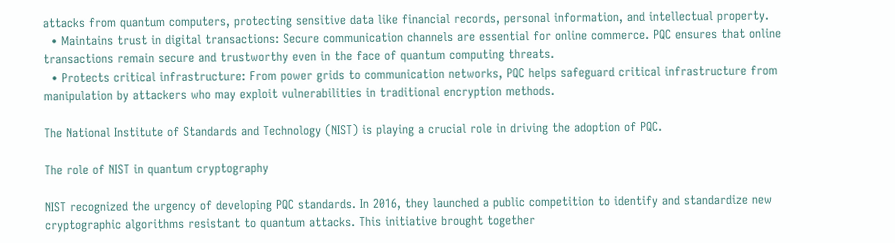attacks from quantum computers, protecting sensitive data like financial records, personal information, and intellectual property.
  • Maintains trust in digital transactions: Secure communication channels are essential for online commerce. PQC ensures that online transactions remain secure and trustworthy even in the face of quantum computing threats.
  • Protects critical infrastructure: From power grids to communication networks, PQC helps safeguard critical infrastructure from manipulation by attackers who may exploit vulnerabilities in traditional encryption methods.

The National Institute of Standards and Technology (NIST) is playing a crucial role in driving the adoption of PQC.

The role of NIST in quantum cryptography

NIST recognized the urgency of developing PQC standards. In 2016, they launched a public competition to identify and standardize new cryptographic algorithms resistant to quantum attacks. This initiative brought together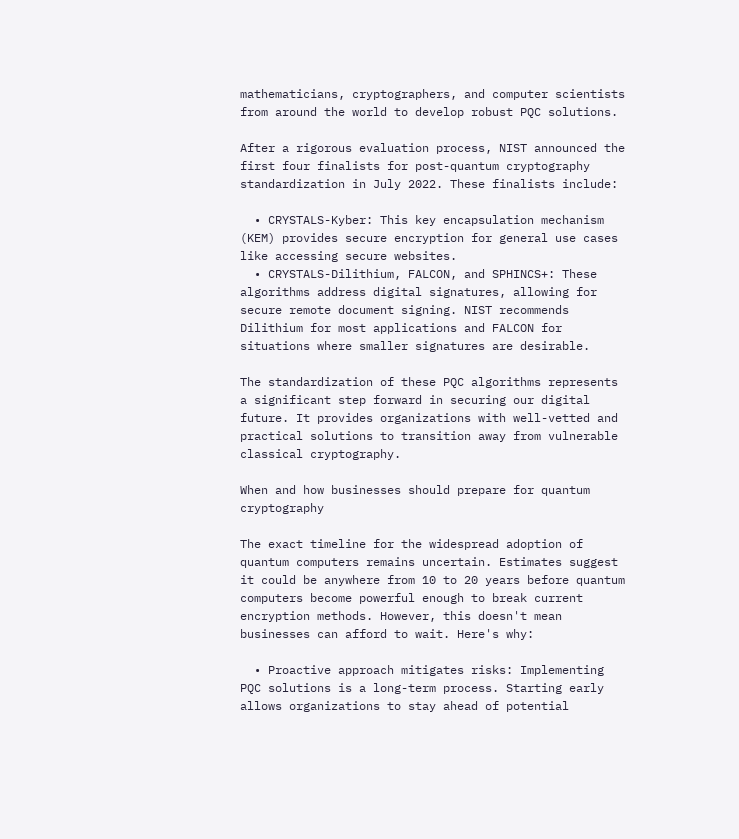mathematicians, cryptographers, and computer scientists from around the world to develop robust PQC solutions.

After a rigorous evaluation process, NIST announced the first four finalists for post-quantum cryptography standardization in July 2022. These finalists include:

  • CRYSTALS-Kyber: This key encapsulation mechanism (KEM) provides secure encryption for general use cases like accessing secure websites.
  • CRYSTALS-Dilithium, FALCON, and SPHINCS+: These algorithms address digital signatures, allowing for secure remote document signing. NIST recommends Dilithium for most applications and FALCON for situations where smaller signatures are desirable.

The standardization of these PQC algorithms represents a significant step forward in securing our digital future. It provides organizations with well-vetted and practical solutions to transition away from vulnerable classical cryptography.

When and how businesses should prepare for quantum cryptography

The exact timeline for the widespread adoption of quantum computers remains uncertain. Estimates suggest it could be anywhere from 10 to 20 years before quantum computers become powerful enough to break current encryption methods. However, this doesn't mean businesses can afford to wait. Here's why:

  • Proactive approach mitigates risks: Implementing PQC solutions is a long-term process. Starting early allows organizations to stay ahead of potential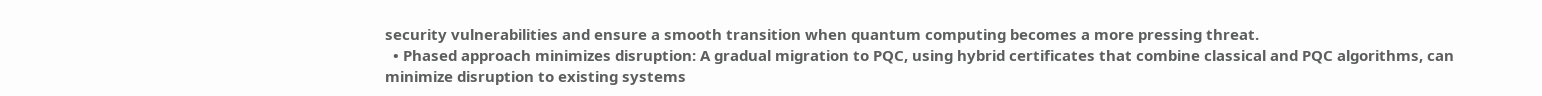security vulnerabilities and ensure a smooth transition when quantum computing becomes a more pressing threat.
  • Phased approach minimizes disruption: A gradual migration to PQC, using hybrid certificates that combine classical and PQC algorithms, can minimize disruption to existing systems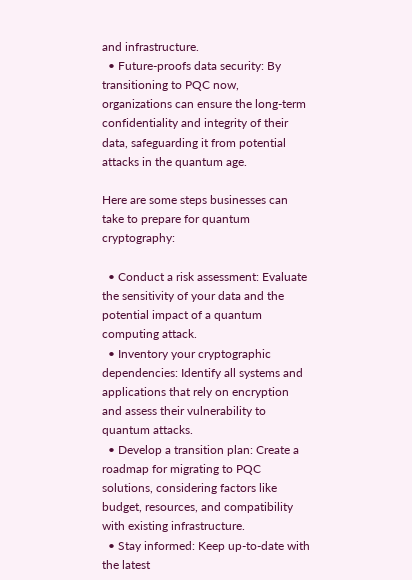and infrastructure.
  • Future-proofs data security: By transitioning to PQC now, organizations can ensure the long-term confidentiality and integrity of their data, safeguarding it from potential attacks in the quantum age.

Here are some steps businesses can take to prepare for quantum cryptography:

  • Conduct a risk assessment: Evaluate the sensitivity of your data and the potential impact of a quantum computing attack.
  • Inventory your cryptographic dependencies: Identify all systems and applications that rely on encryption and assess their vulnerability to quantum attacks.
  • Develop a transition plan: Create a roadmap for migrating to PQC solutions, considering factors like budget, resources, and compatibility with existing infrastructure.
  • Stay informed: Keep up-to-date with the latest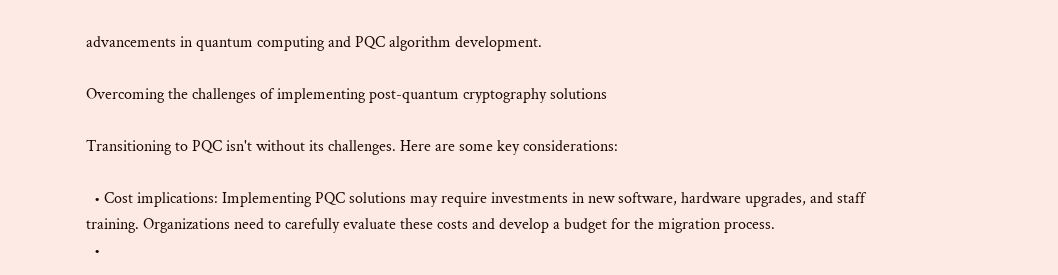advancements in quantum computing and PQC algorithm development.

Overcoming the challenges of implementing post-quantum cryptography solutions

Transitioning to PQC isn't without its challenges. Here are some key considerations:

  • Cost implications: Implementing PQC solutions may require investments in new software, hardware upgrades, and staff training. Organizations need to carefully evaluate these costs and develop a budget for the migration process.
  •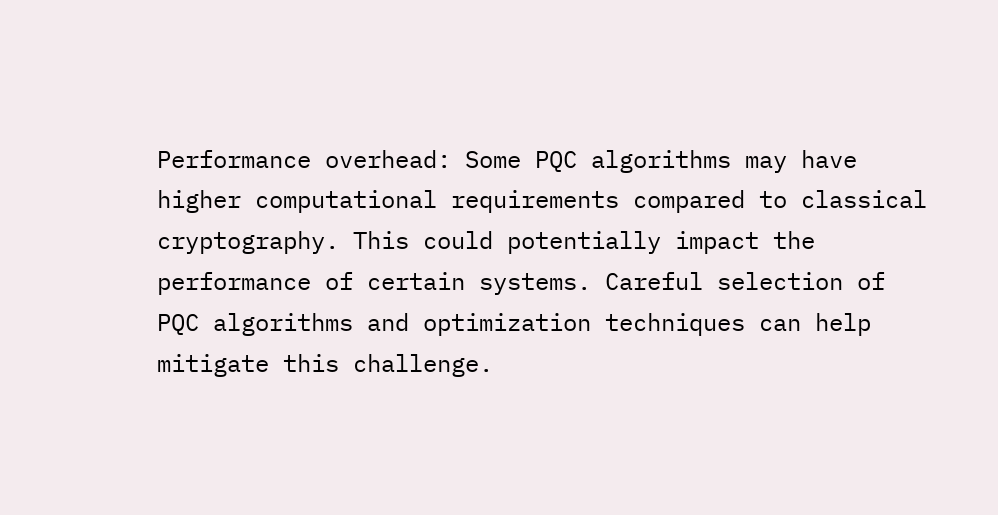Performance overhead: Some PQC algorithms may have higher computational requirements compared to classical cryptography. This could potentially impact the performance of certain systems. Careful selection of PQC algorithms and optimization techniques can help mitigate this challenge.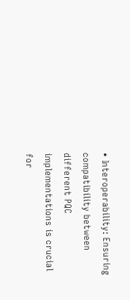• Interoperability: Ensuring compatibility between different PQC implementations is crucial for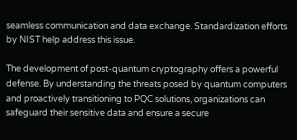seamless communication and data exchange. Standardization efforts by NIST help address this issue.

The development of post-quantum cryptography offers a powerful defense. By understanding the threats posed by quantum computers and proactively transitioning to PQC solutions, organizations can safeguard their sensitive data and ensure a secure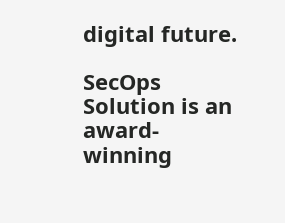digital future.

SecOps Solution is an award-winning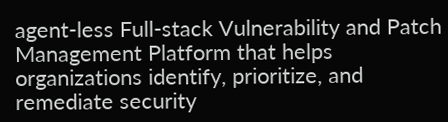agent-less Full-stack Vulnerability and Patch Management Platform that helps organizations identify, prioritize, and remediate security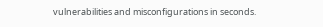vulnerabilities and misconfigurations in seconds.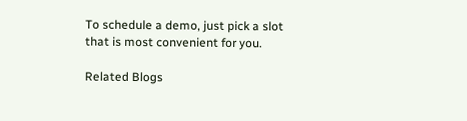To schedule a demo, just pick a slot that is most convenient for you.

Related Blogs